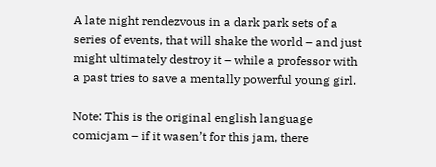A late night rendezvous in a dark park sets of a series of events, that will shake the world – and just might ultimately destroy it – while a professor with a past tries to save a mentally powerful young girl.

Note: This is the original english language comicjam – if it wasen’t for this jam, there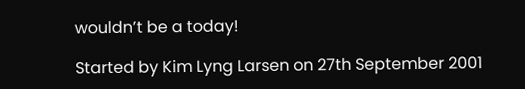wouldn’t be a today!

Started by Kim Lyng Larsen on 27th September 2001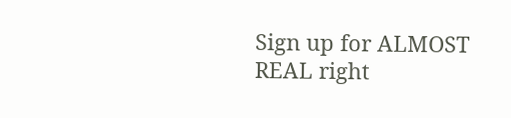Sign up for ALMOST REAL right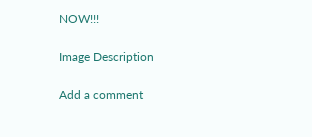NOW!!!

Image Description

Add a comment